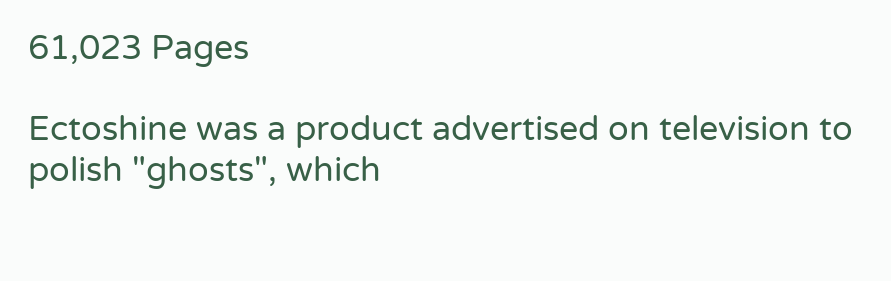61,023 Pages

Ectoshine was a product advertised on television to polish "ghosts", which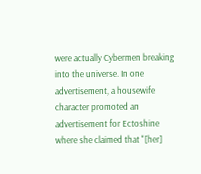were actually Cybermen breaking into the universe. In one advertisement, a housewife character promoted an advertisement for Ectoshine where she claimed that "[her]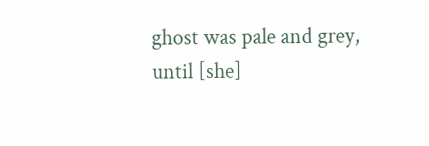ghost was pale and grey, until [she]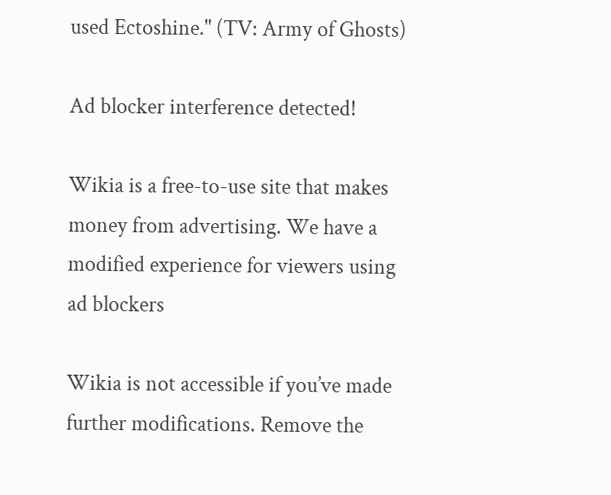used Ectoshine." (TV: Army of Ghosts)

Ad blocker interference detected!

Wikia is a free-to-use site that makes money from advertising. We have a modified experience for viewers using ad blockers

Wikia is not accessible if you’ve made further modifications. Remove the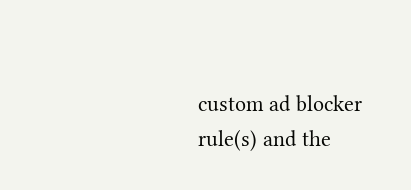custom ad blocker rule(s) and the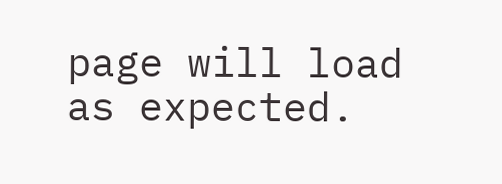page will load as expected.